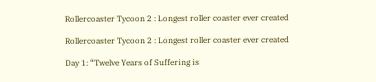Rollercoaster Tycoon 2 : Longest roller coaster ever created

Rollercoaster Tycoon 2 : Longest roller coaster ever created

Day 1: “Twelve Years of Suffering is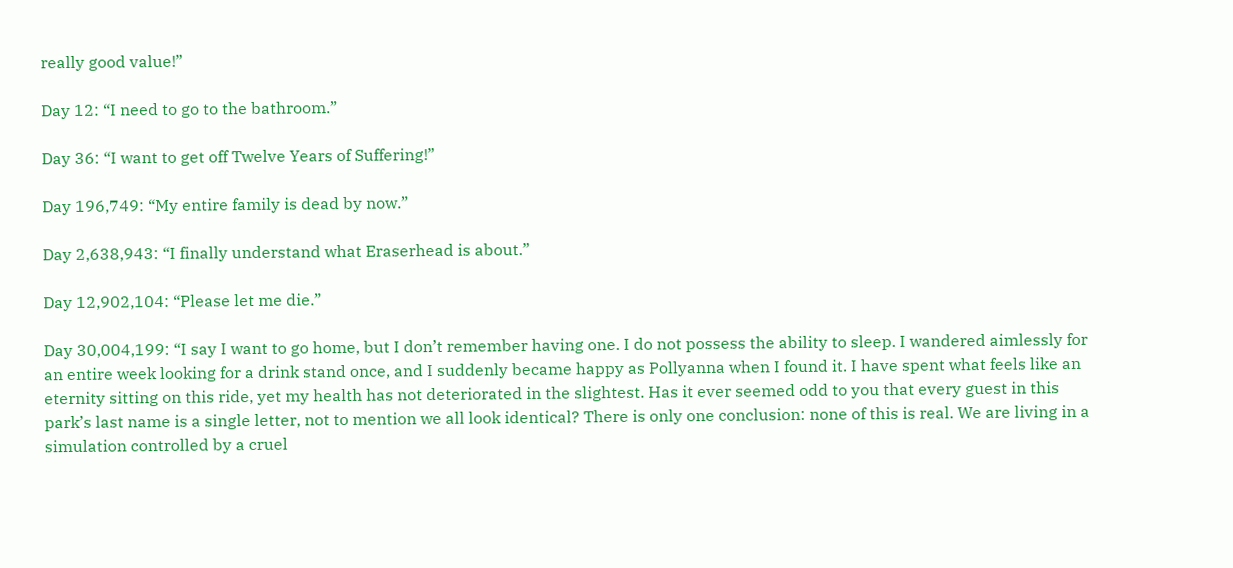really good value!”

Day 12: “I need to go to the bathroom.”

Day 36: “I want to get off Twelve Years of Suffering!”

Day 196,749: “My entire family is dead by now.”

Day 2,638,943: “I finally understand what Eraserhead is about.”

Day 12,902,104: “Please let me die.”

Day 30,004,199: “I say I want to go home, but I don’t remember having one. I do not possess the ability to sleep. I wandered aimlessly for an entire week looking for a drink stand once, and I suddenly became happy as Pollyanna when I found it. I have spent what feels like an eternity sitting on this ride, yet my health has not deteriorated in the slightest. Has it ever seemed odd to you that every guest in this park’s last name is a single letter, not to mention we all look identical? There is only one conclusion: none of this is real. We are living in a simulation controlled by a cruel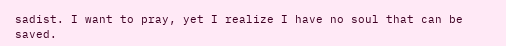sadist. I want to pray, yet I realize I have no soul that can be saved.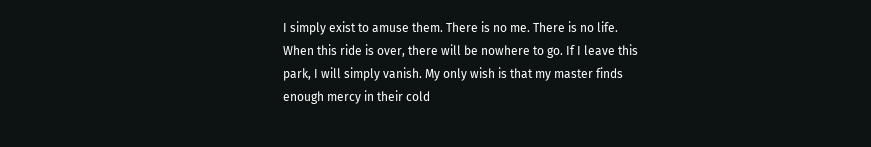I simply exist to amuse them. There is no me. There is no life. When this ride is over, there will be nowhere to go. If I leave this park, I will simply vanish. My only wish is that my master finds enough mercy in their cold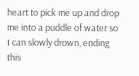heart to pick me up and drop me into a puddle of water so I can slowly drown, ending this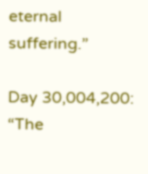eternal suffering.”

Day 30,004,200: “The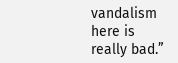vandalism here is really bad.”